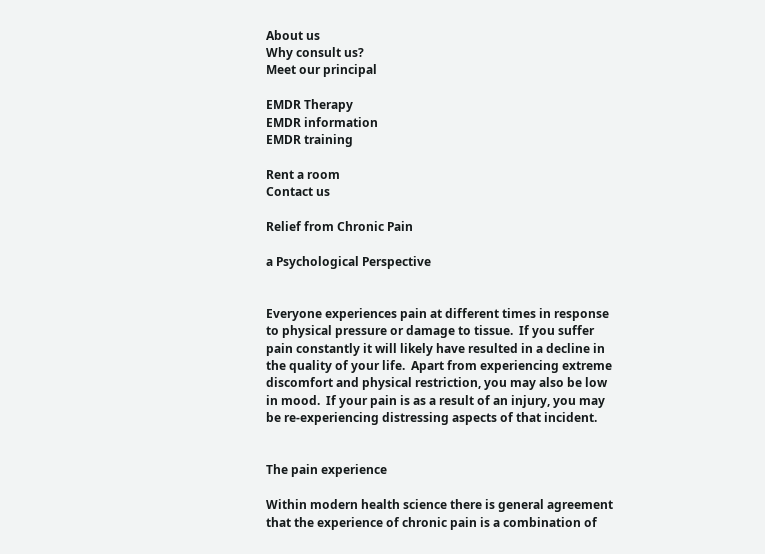About us
Why consult us?
Meet our principal

EMDR Therapy
EMDR information
EMDR training

Rent a room
Contact us

Relief from Chronic Pain

a Psychological Perspective


Everyone experiences pain at different times in response to physical pressure or damage to tissue.  If you suffer pain constantly it will likely have resulted in a decline in the quality of your life.  Apart from experiencing extreme discomfort and physical restriction, you may also be low in mood.  If your pain is as a result of an injury, you may be re-experiencing distressing aspects of that incident.


The pain experience

Within modern health science there is general agreement that the experience of chronic pain is a combination of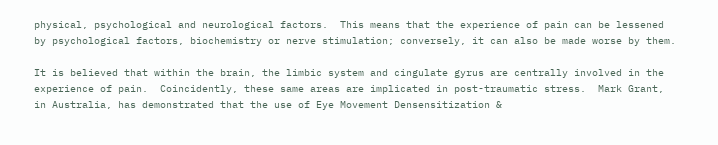physical, psychological and neurological factors.  This means that the experience of pain can be lessened by psychological factors, biochemistry or nerve stimulation; conversely, it can also be made worse by them.

It is believed that within the brain, the limbic system and cingulate gyrus are centrally involved in the experience of pain.  Coincidently, these same areas are implicated in post-traumatic stress.  Mark Grant, in Australia, has demonstrated that the use of Eye Movement Densensitization &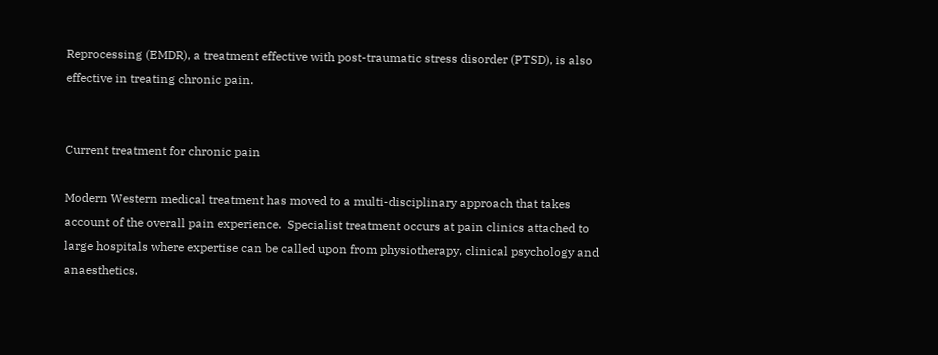Reprocessing (EMDR), a treatment effective with post-traumatic stress disorder (PTSD), is also effective in treating chronic pain.


Current treatment for chronic pain

Modern Western medical treatment has moved to a multi-disciplinary approach that takes account of the overall pain experience.  Specialist treatment occurs at pain clinics attached to large hospitals where expertise can be called upon from physiotherapy, clinical psychology and anaesthetics.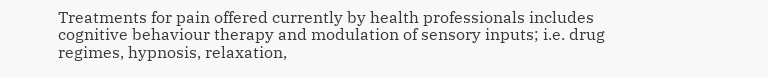Treatments for pain offered currently by health professionals includes cognitive behaviour therapy and modulation of sensory inputs; i.e. drug regimes, hypnosis, relaxation,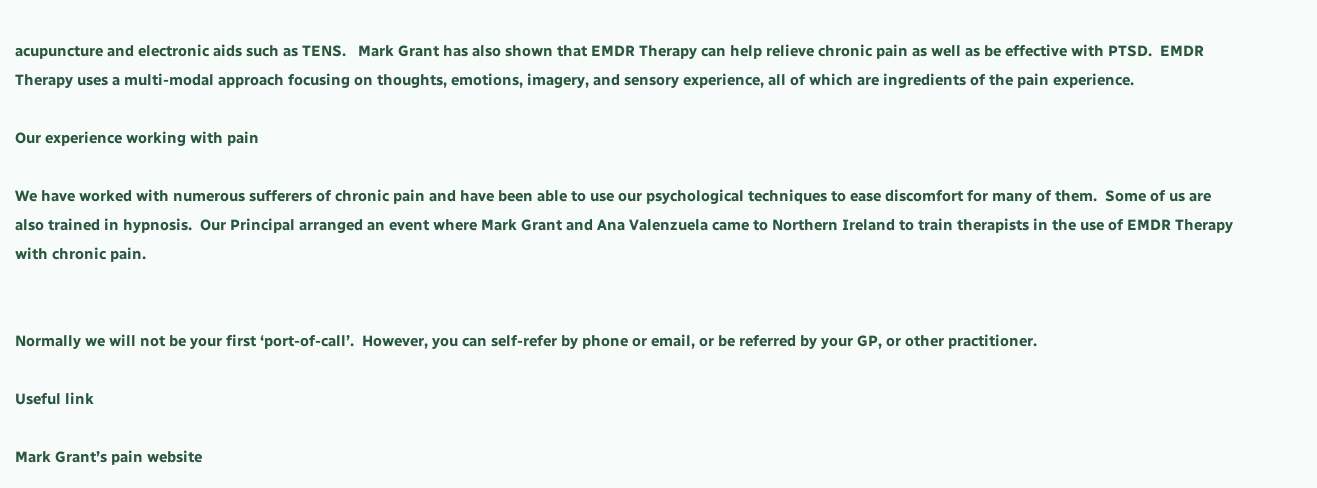acupuncture and electronic aids such as TENS.   Mark Grant has also shown that EMDR Therapy can help relieve chronic pain as well as be effective with PTSD.  EMDR Therapy uses a multi-modal approach focusing on thoughts, emotions, imagery, and sensory experience, all of which are ingredients of the pain experience.

Our experience working with pain

We have worked with numerous sufferers of chronic pain and have been able to use our psychological techniques to ease discomfort for many of them.  Some of us are also trained in hypnosis.  Our Principal arranged an event where Mark Grant and Ana Valenzuela came to Northern Ireland to train therapists in the use of EMDR Therapy with chronic pain.


Normally we will not be your first ‘port-of-call’.  However, you can self-refer by phone or email, or be referred by your GP, or other practitioner.

Useful link

Mark Grant’s pain website